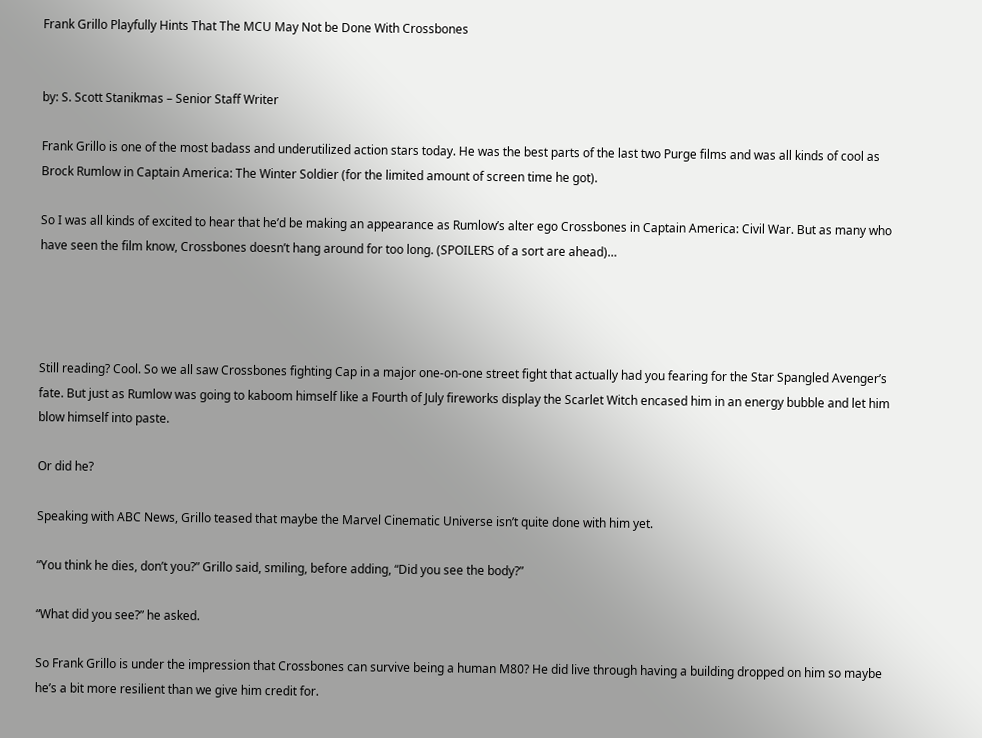Frank Grillo Playfully Hints That The MCU May Not be Done With Crossbones


by: S. Scott Stanikmas – Senior Staff Writer

Frank Grillo is one of the most badass and underutilized action stars today. He was the best parts of the last two Purge films and was all kinds of cool as Brock Rumlow in Captain America: The Winter Soldier (for the limited amount of screen time he got).

So I was all kinds of excited to hear that he’d be making an appearance as Rumlow’s alter ego Crossbones in Captain America: Civil War. But as many who have seen the film know, Crossbones doesn’t hang around for too long. (SPOILERS of a sort are ahead)…




Still reading? Cool. So we all saw Crossbones fighting Cap in a major one-on-one street fight that actually had you fearing for the Star Spangled Avenger’s fate. But just as Rumlow was going to kaboom himself like a Fourth of July fireworks display the Scarlet Witch encased him in an energy bubble and let him blow himself into paste.

Or did he?

Speaking with ABC News, Grillo teased that maybe the Marvel Cinematic Universe isn’t quite done with him yet.

“You think he dies, don’t you?” Grillo said, smiling, before adding, “Did you see the body?”

“What did you see?” he asked.

So Frank Grillo is under the impression that Crossbones can survive being a human M80? He did live through having a building dropped on him so maybe he’s a bit more resilient than we give him credit for.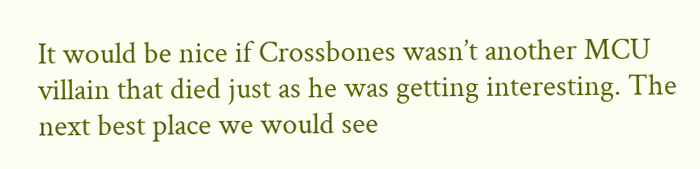It would be nice if Crossbones wasn’t another MCU villain that died just as he was getting interesting. The next best place we would see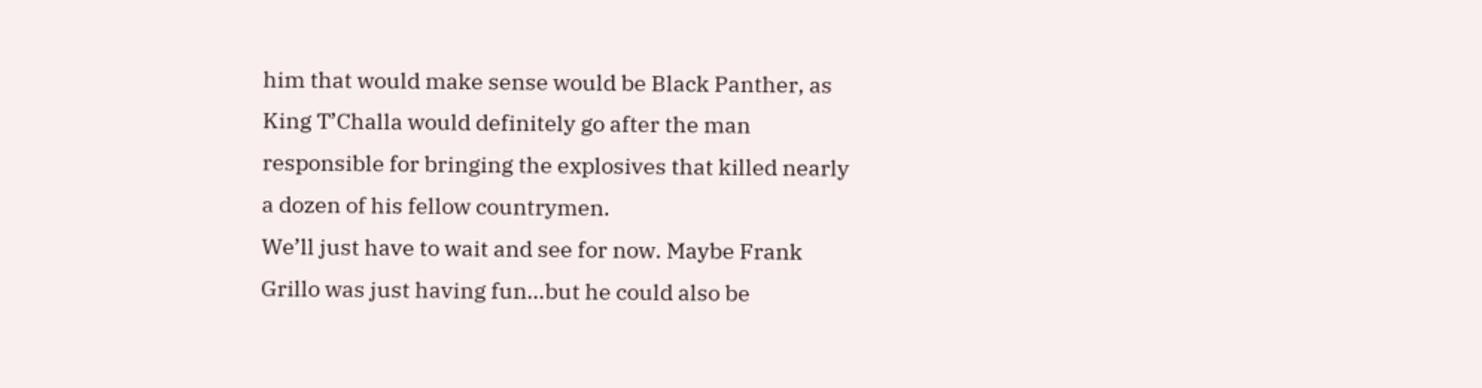him that would make sense would be Black Panther, as King T’Challa would definitely go after the man responsible for bringing the explosives that killed nearly a dozen of his fellow countrymen.
We’ll just have to wait and see for now. Maybe Frank Grillo was just having fun…but he could also be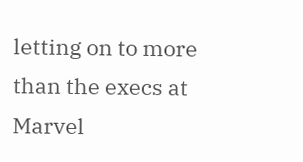letting on to more than the execs at Marvel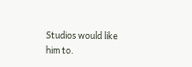Studios would like him to.